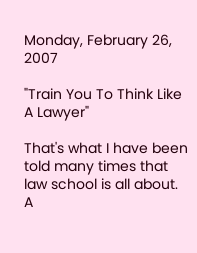Monday, February 26, 2007

"Train You To Think Like A Lawyer"

That's what I have been told many times that law school is all about. A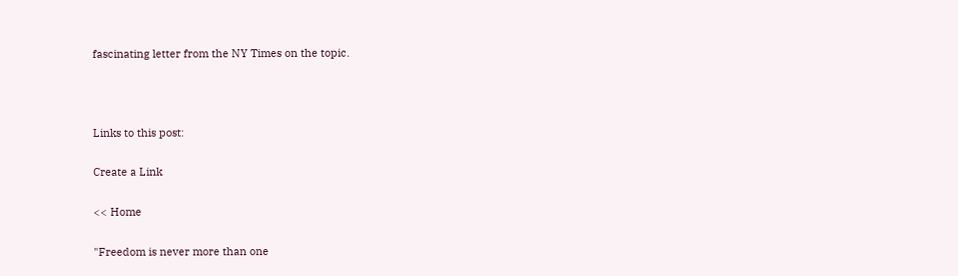fascinating letter from the NY Times on the topic.



Links to this post:

Create a Link

<< Home

"Freedom is never more than one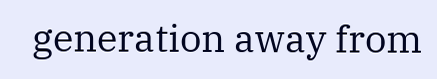generation away from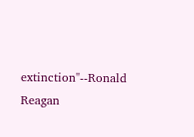extinction"--Ronald Reagan